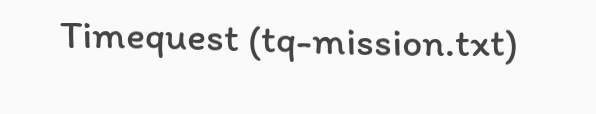Timequest (tq-mission.txt)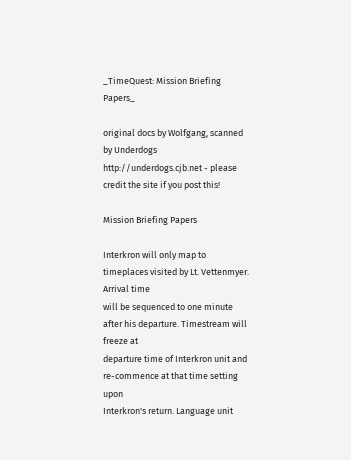_TimeQuest: Mission Briefing Papers_

original docs by Wolfgang, scanned by Underdogs
http://underdogs.cjb.net - please credit the site if you post this!

Mission Briefing Papers

Interkron will only map to timeplaces visited by Lt. Vettenmyer. Arrival time
will be sequenced to one minute after his departure. Timestream will freeze at
departure time of Interkron unit and re-commence at that time setting upon
Interkron's return. Language unit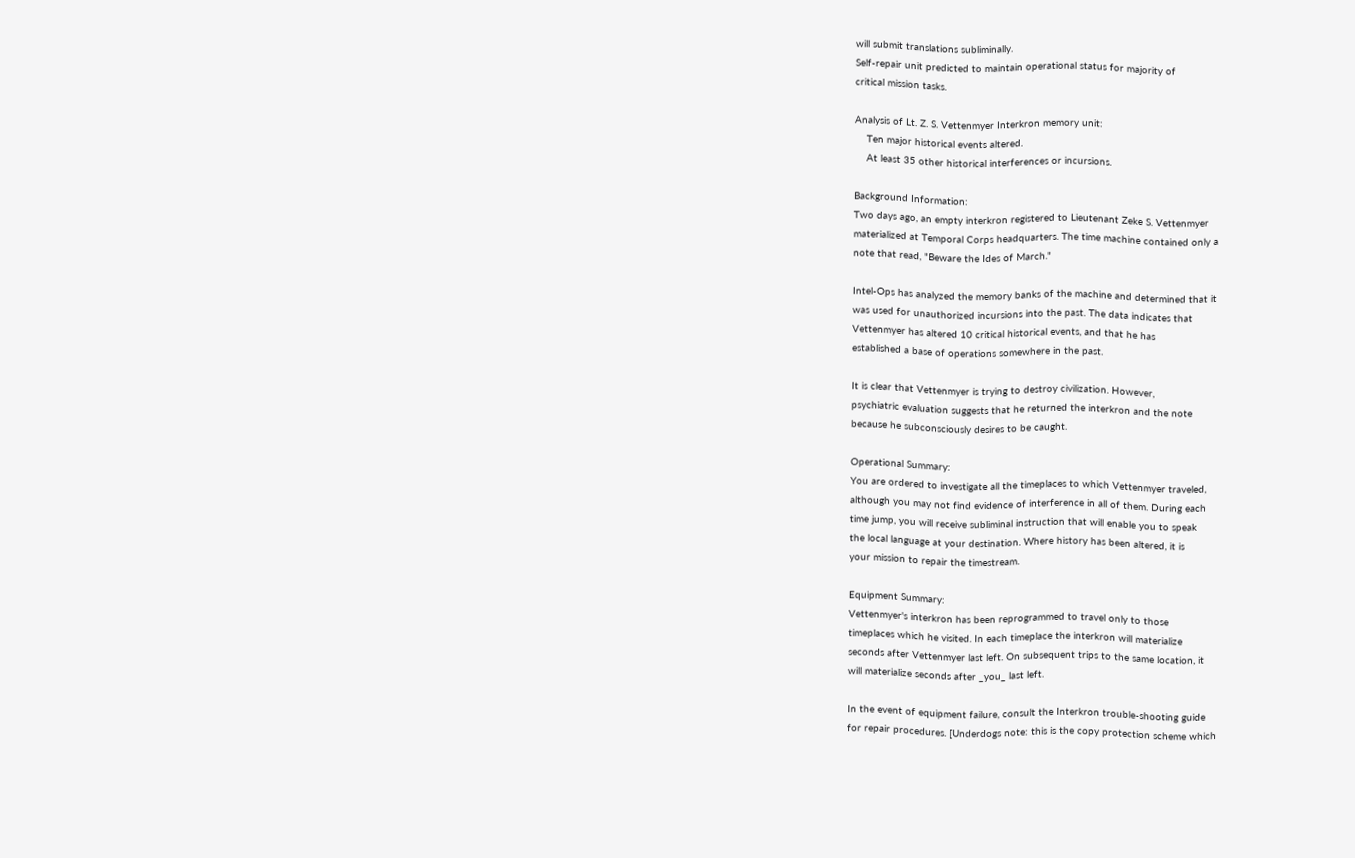will submit translations subliminally.
Self-repair unit predicted to maintain operational status for majority of
critical mission tasks.

Analysis of Lt. Z. S. Vettenmyer Interkron memory unit:
    Ten major historical events altered.
    At least 35 other historical interferences or incursions.

Background Information:
Two days ago, an empty interkron registered to Lieutenant Zeke S. Vettenmyer
materialized at Temporal Corps headquarters. The time machine contained only a
note that read, "Beware the Ides of March."

Intel-Ops has analyzed the memory banks of the machine and determined that it
was used for unauthorized incursions into the past. The data indicates that
Vettenmyer has altered 10 critical historical events, and that he has
established a base of operations somewhere in the past.

It is clear that Vettenmyer is trying to destroy civilization. However,
psychiatric evaluation suggests that he returned the interkron and the note
because he subconsciously desires to be caught.

Operational Summary:
You are ordered to investigate all the timeplaces to which Vettenmyer traveled,
although you may not find evidence of interference in all of them. During each
time jump, you will receive subliminal instruction that will enable you to speak
the local language at your destination. Where history has been altered, it is
your mission to repair the timestream.

Equipment Summary:
Vettenmyer's interkron has been reprogrammed to travel only to those
timeplaces which he visited. In each timeplace the interkron will materialize
seconds after Vettenmyer last left. On subsequent trips to the same location, it
will materialize seconds after _you_ last left.

In the event of equipment failure, consult the Interkron trouble-shooting guide
for repair procedures. [Underdogs note: this is the copy protection scheme which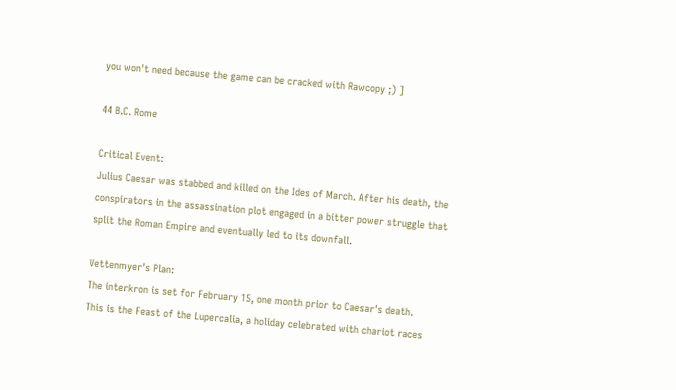you won't need because the game can be cracked with Rawcopy ;) ]

44 B.C. Rome

Critical Event:
Julius Caesar was stabbed and killed on the Ides of March. After his death, the
conspirators in the assassination plot engaged in a bitter power struggle that
split the Roman Empire and eventually led to its downfall.

Vettenmyer's Plan:
The interkron is set for February 15, one month prior to Caesar's death.
This is the Feast of the Lupercalia, a holiday celebrated with chariot races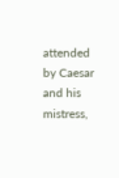attended by Caesar and his mistress,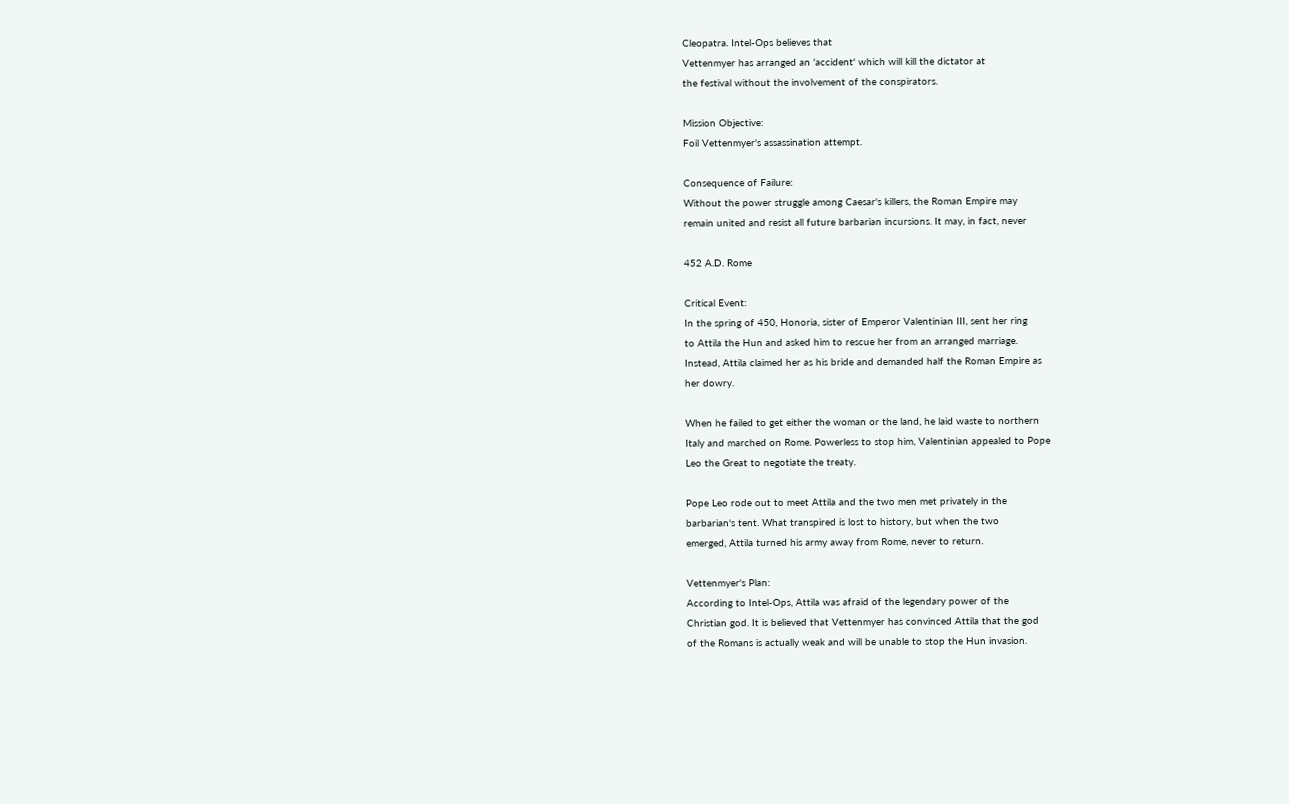Cleopatra. Intel-Ops believes that
Vettenmyer has arranged an 'accident' which will kill the dictator at
the festival without the involvement of the conspirators.

Mission Objective:
Foil Vettenmyer's assassination attempt.

Consequence of Failure:
Without the power struggle among Caesar's killers, the Roman Empire may
remain united and resist all future barbarian incursions. It may, in fact, never

452 A.D. Rome

Critical Event:
In the spring of 450, Honoria, sister of Emperor Valentinian III, sent her ring
to Attila the Hun and asked him to rescue her from an arranged marriage.
Instead, Attila claimed her as his bride and demanded half the Roman Empire as
her dowry.

When he failed to get either the woman or the land, he laid waste to northern
Italy and marched on Rome. Powerless to stop him, Valentinian appealed to Pope
Leo the Great to negotiate the treaty.

Pope Leo rode out to meet Attila and the two men met privately in the
barbarian's tent. What transpired is lost to history, but when the two
emerged, Attila turned his army away from Rome, never to return.

Vettenmyer's Plan:
According to Intel-Ops, Attila was afraid of the legendary power of the
Christian god. It is believed that Vettenmyer has convinced Attila that the god
of the Romans is actually weak and will be unable to stop the Hun invasion.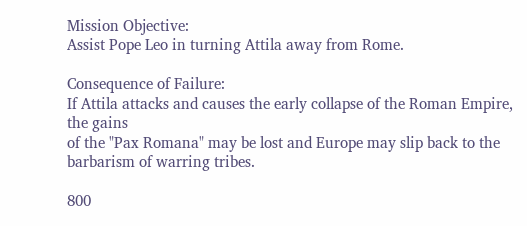Mission Objective:
Assist Pope Leo in turning Attila away from Rome.

Consequence of Failure:
If Attila attacks and causes the early collapse of the Roman Empire, the gains
of the "Pax Romana" may be lost and Europe may slip back to the
barbarism of warring tribes.

800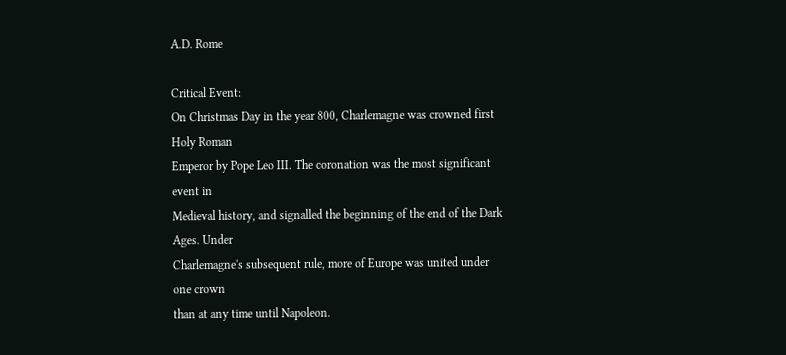A.D. Rome

Critical Event:
On Christmas Day in the year 800, Charlemagne was crowned first Holy Roman
Emperor by Pope Leo III. The coronation was the most significant event in
Medieval history, and signalled the beginning of the end of the Dark Ages. Under
Charlemagne's subsequent rule, more of Europe was united under one crown
than at any time until Napoleon.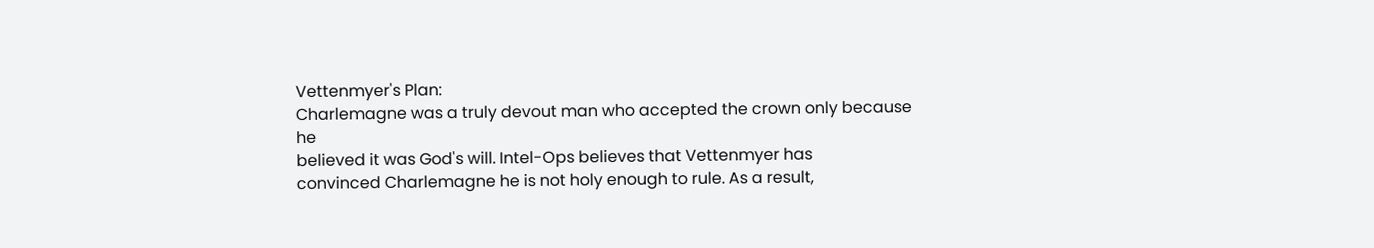Vettenmyer's Plan:
Charlemagne was a truly devout man who accepted the crown only because he
believed it was God's will. Intel-Ops believes that Vettenmyer has
convinced Charlemagne he is not holy enough to rule. As a result,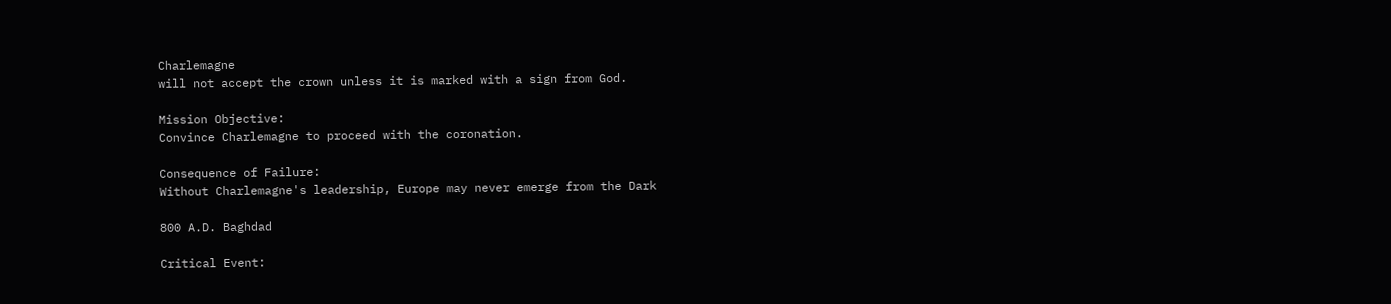Charlemagne
will not accept the crown unless it is marked with a sign from God.

Mission Objective:
Convince Charlemagne to proceed with the coronation.

Consequence of Failure:
Without Charlemagne's leadership, Europe may never emerge from the Dark

800 A.D. Baghdad

Critical Event: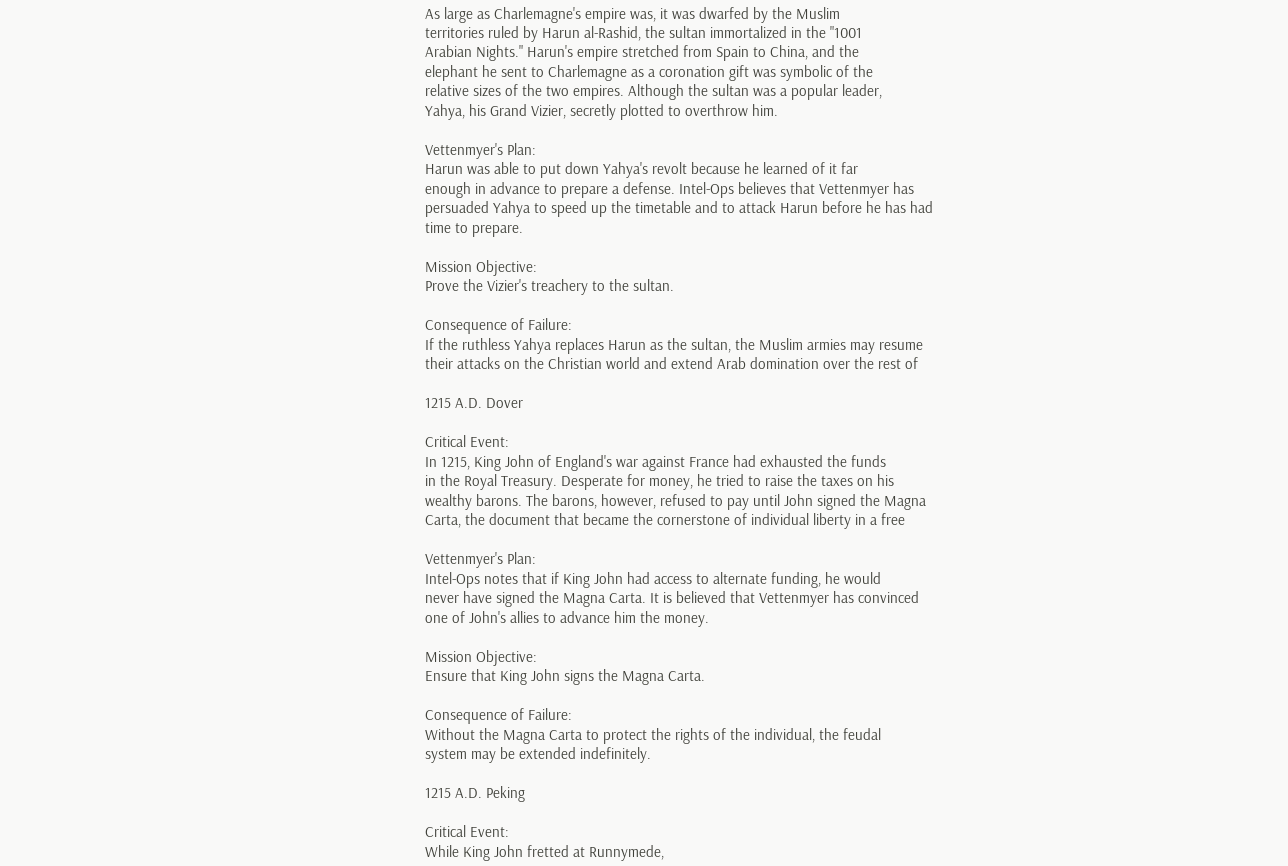As large as Charlemagne's empire was, it was dwarfed by the Muslim
territories ruled by Harun al-Rashid, the sultan immortalized in the "1001
Arabian Nights." Harun's empire stretched from Spain to China, and the
elephant he sent to Charlemagne as a coronation gift was symbolic of the
relative sizes of the two empires. Although the sultan was a popular leader,
Yahya, his Grand Vizier, secretly plotted to overthrow him.

Vettenmyer's Plan:
Harun was able to put down Yahya's revolt because he learned of it far
enough in advance to prepare a defense. Intel-Ops believes that Vettenmyer has
persuaded Yahya to speed up the timetable and to attack Harun before he has had
time to prepare.

Mission Objective:
Prove the Vizier's treachery to the sultan.

Consequence of Failure:
If the ruthless Yahya replaces Harun as the sultan, the Muslim armies may resume
their attacks on the Christian world and extend Arab domination over the rest of

1215 A.D. Dover

Critical Event:
In 1215, King John of England's war against France had exhausted the funds
in the Royal Treasury. Desperate for money, he tried to raise the taxes on his
wealthy barons. The barons, however, refused to pay until John signed the Magna
Carta, the document that became the cornerstone of individual liberty in a free

Vettenmyer's Plan:
Intel-Ops notes that if King John had access to alternate funding, he would
never have signed the Magna Carta. It is believed that Vettenmyer has convinced
one of John's allies to advance him the money.

Mission Objective:
Ensure that King John signs the Magna Carta.

Consequence of Failure:
Without the Magna Carta to protect the rights of the individual, the feudal
system may be extended indefinitely.

1215 A.D. Peking

Critical Event:
While King John fretted at Runnymede,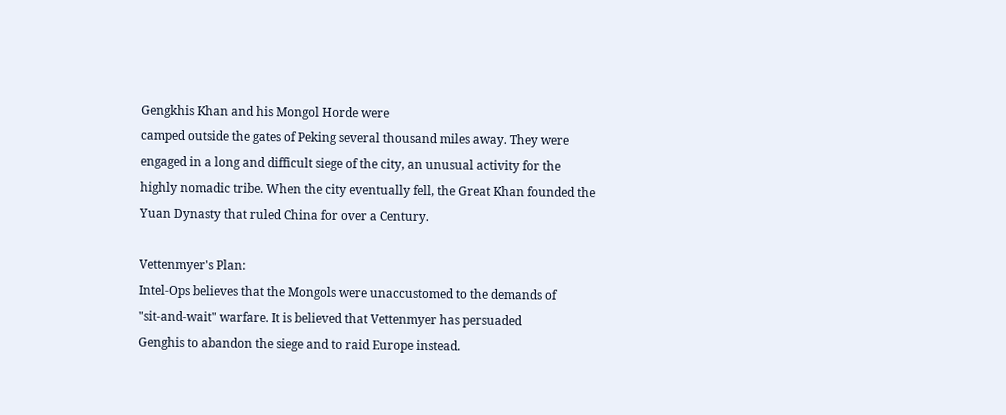Gengkhis Khan and his Mongol Horde were
camped outside the gates of Peking several thousand miles away. They were
engaged in a long and difficult siege of the city, an unusual activity for the
highly nomadic tribe. When the city eventually fell, the Great Khan founded the
Yuan Dynasty that ruled China for over a Century.

Vettenmyer's Plan:
Intel-Ops believes that the Mongols were unaccustomed to the demands of
"sit-and-wait" warfare. It is believed that Vettenmyer has persuaded
Genghis to abandon the siege and to raid Europe instead.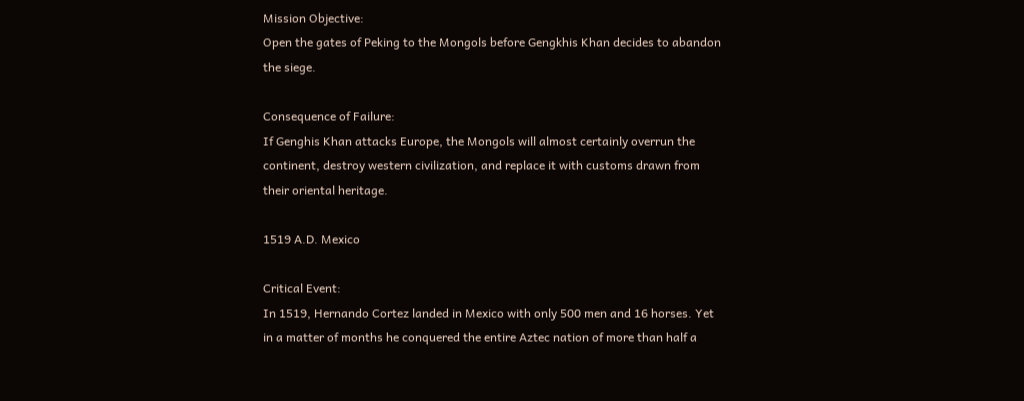Mission Objective:
Open the gates of Peking to the Mongols before Gengkhis Khan decides to abandon
the siege.

Consequence of Failure:
If Genghis Khan attacks Europe, the Mongols will almost certainly overrun the
continent, destroy western civilization, and replace it with customs drawn from
their oriental heritage.

1519 A.D. Mexico

Critical Event:
In 1519, Hernando Cortez landed in Mexico with only 500 men and 16 horses. Yet
in a matter of months he conquered the entire Aztec nation of more than half a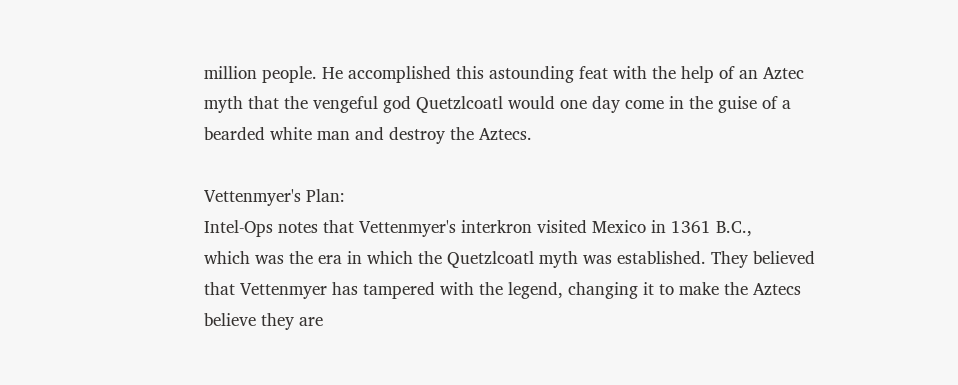million people. He accomplished this astounding feat with the help of an Aztec
myth that the vengeful god Quetzlcoatl would one day come in the guise of a
bearded white man and destroy the Aztecs.

Vettenmyer's Plan:
Intel-Ops notes that Vettenmyer's interkron visited Mexico in 1361 B.C.,
which was the era in which the Quetzlcoatl myth was established. They believed
that Vettenmyer has tampered with the legend, changing it to make the Aztecs
believe they are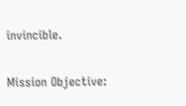invincible.

Mission Objective: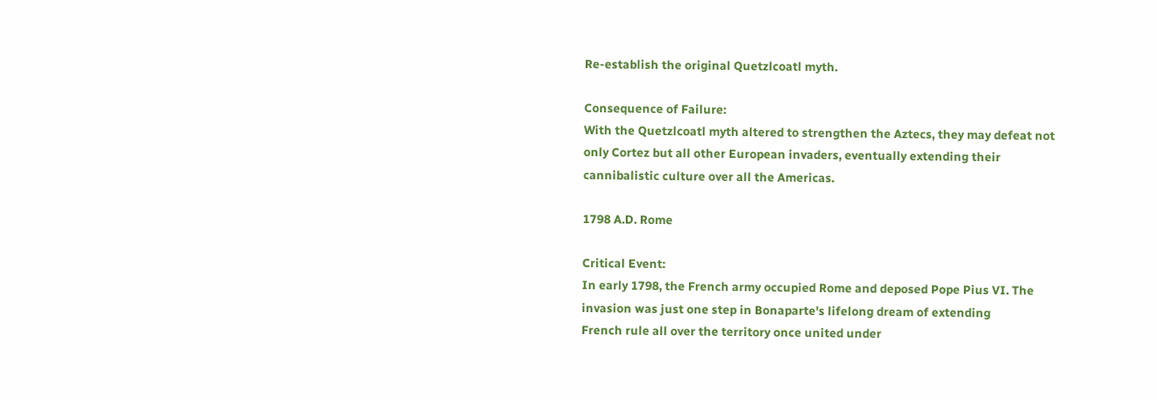Re-establish the original Quetzlcoatl myth.

Consequence of Failure:
With the Quetzlcoatl myth altered to strengthen the Aztecs, they may defeat not
only Cortez but all other European invaders, eventually extending their
cannibalistic culture over all the Americas.

1798 A.D. Rome

Critical Event:
In early 1798, the French army occupied Rome and deposed Pope Pius VI. The
invasion was just one step in Bonaparte's lifelong dream of extending
French rule all over the territory once united under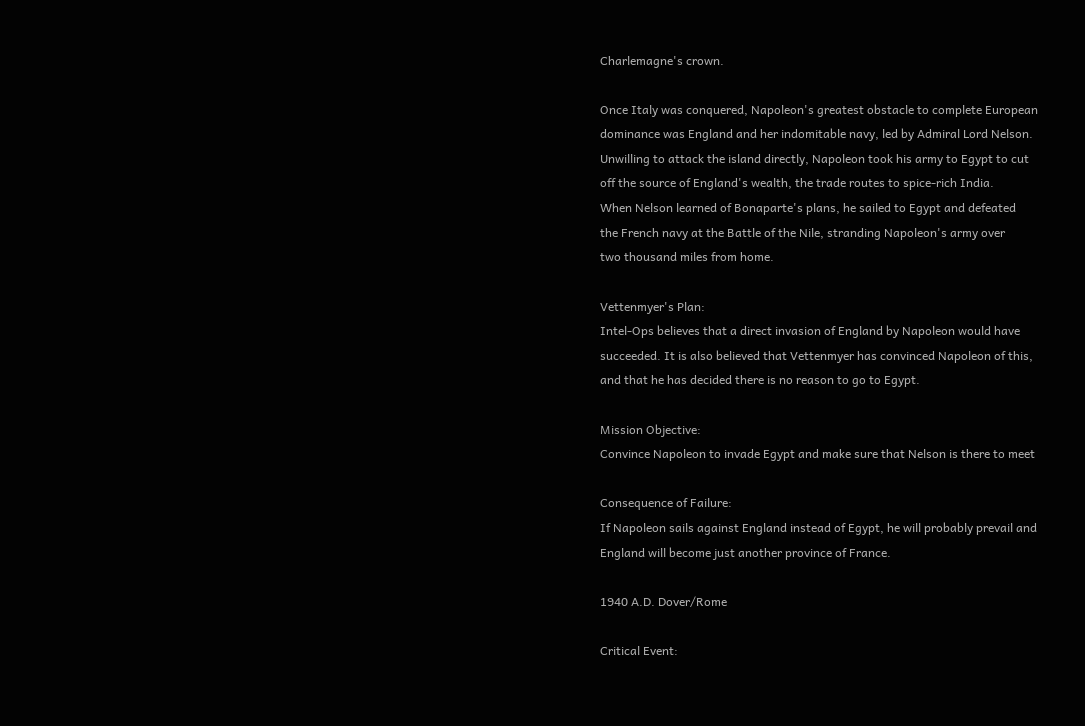Charlemagne's crown.

Once Italy was conquered, Napoleon's greatest obstacle to complete European
dominance was England and her indomitable navy, led by Admiral Lord Nelson.
Unwilling to attack the island directly, Napoleon took his army to Egypt to cut
off the source of England's wealth, the trade routes to spice-rich India.
When Nelson learned of Bonaparte's plans, he sailed to Egypt and defeated
the French navy at the Battle of the Nile, stranding Napoleon's army over
two thousand miles from home.

Vettenmyer's Plan:
Intel-Ops believes that a direct invasion of England by Napoleon would have
succeeded. It is also believed that Vettenmyer has convinced Napoleon of this,
and that he has decided there is no reason to go to Egypt.

Mission Objective:
Convince Napoleon to invade Egypt and make sure that Nelson is there to meet

Consequence of Failure:
If Napoleon sails against England instead of Egypt, he will probably prevail and
England will become just another province of France.

1940 A.D. Dover/Rome

Critical Event: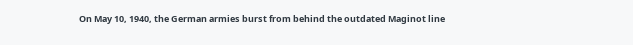On May 10, 1940, the German armies burst from behind the outdated Maginot line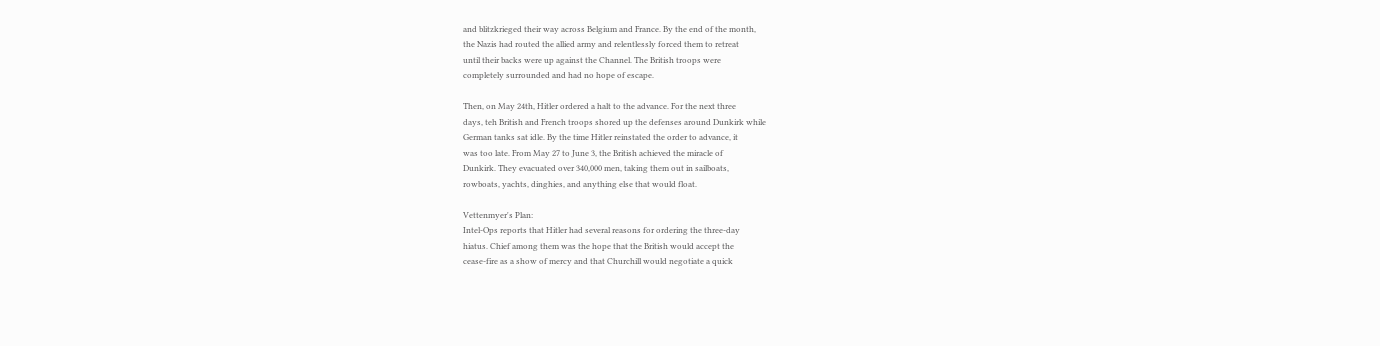and blitzkrieged their way across Belgium and France. By the end of the month,
the Nazis had routed the allied army and relentlessly forced them to retreat
until their backs were up against the Channel. The British troops were
completely surrounded and had no hope of escape.

Then, on May 24th, Hitler ordered a halt to the advance. For the next three
days, teh British and French troops shored up the defenses around Dunkirk while
German tanks sat idle. By the time Hitler reinstated the order to advance, it
was too late. From May 27 to June 3, the British achieved the miracle of
Dunkirk. They evacuated over 340,000 men, taking them out in sailboats,
rowboats, yachts, dinghies, and anything else that would float.

Vettenmyer's Plan:
Intel-Ops reports that Hitler had several reasons for ordering the three-day
hiatus. Chief among them was the hope that the British would accept the
cease-fire as a show of mercy and that Churchill would negotiate a quick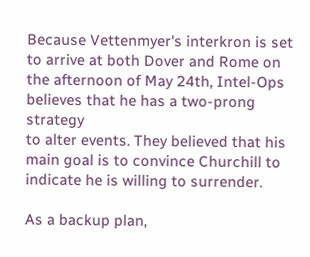Because Vettenmyer's interkron is set to arrive at both Dover and Rome on
the afternoon of May 24th, Intel-Ops believes that he has a two-prong strategy
to alter events. They believed that his main goal is to convince Churchill to
indicate he is willing to surrender.

As a backup plan,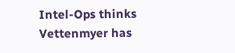Intel-Ops thinks Vettenmyer has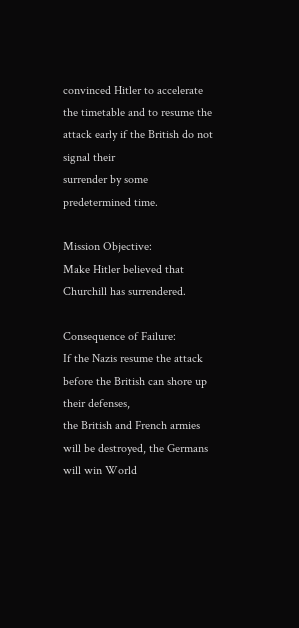convinced Hitler to accelerate
the timetable and to resume the attack early if the British do not signal their
surrender by some predetermined time.

Mission Objective:
Make Hitler believed that Churchill has surrendered.

Consequence of Failure:
If the Nazis resume the attack before the British can shore up their defenses,
the British and French armies will be destroyed, the Germans will win World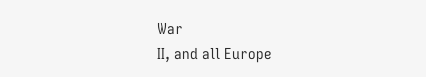War
II, and all Europe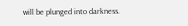will be plunged into darkness.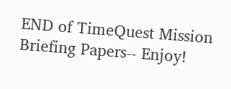END of TimeQuest Mission Briefing Papers-- Enjoy!